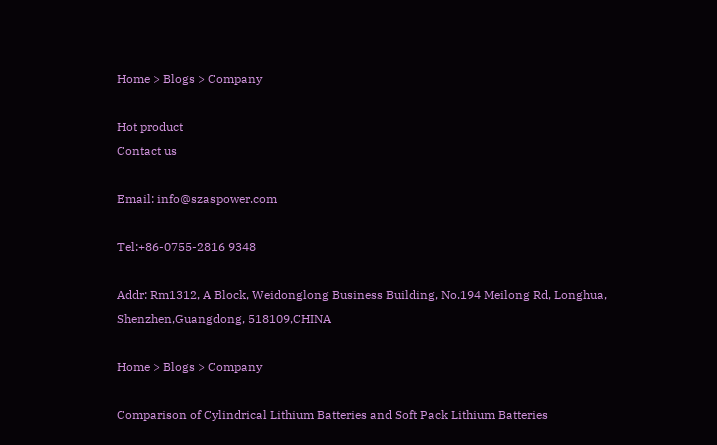Home > Blogs > Company

Hot product
Contact us

Email: info@szaspower.com

Tel:+86-0755-2816 9348

Addr: Rm1312, A Block, Weidonglong Business Building, No.194 Meilong Rd, Longhua, Shenzhen,Guangdong, 518109,CHINA

Home > Blogs > Company

Comparison of Cylindrical Lithium Batteries and Soft Pack Lithium Batteries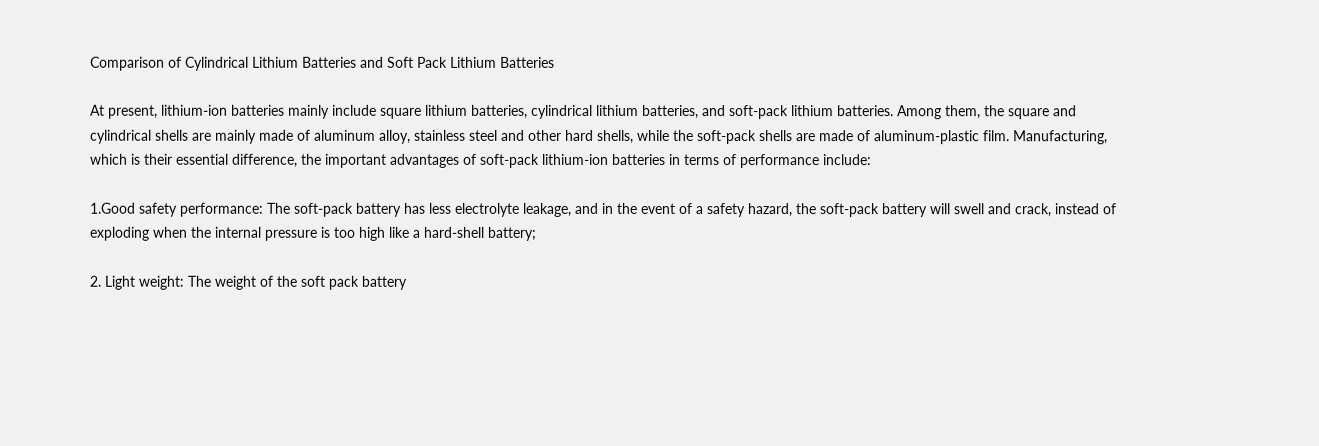Comparison of Cylindrical Lithium Batteries and Soft Pack Lithium Batteries

At present, lithium-ion batteries mainly include square lithium batteries, cylindrical lithium batteries, and soft-pack lithium batteries. Among them, the square and cylindrical shells are mainly made of aluminum alloy, stainless steel and other hard shells, while the soft-pack shells are made of aluminum-plastic film. Manufacturing, which is their essential difference, the important advantages of soft-pack lithium-ion batteries in terms of performance include:

1.Good safety performance: The soft-pack battery has less electrolyte leakage, and in the event of a safety hazard, the soft-pack battery will swell and crack, instead of exploding when the internal pressure is too high like a hard-shell battery;

2. Light weight: The weight of the soft pack battery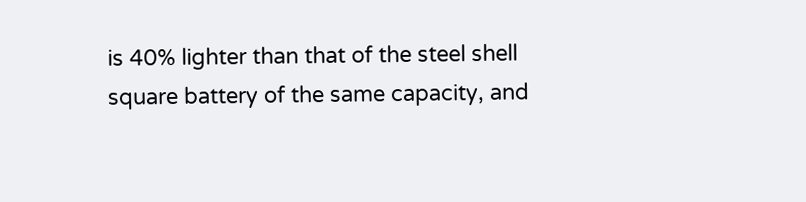is 40% lighter than that of the steel shell square battery of the same capacity, and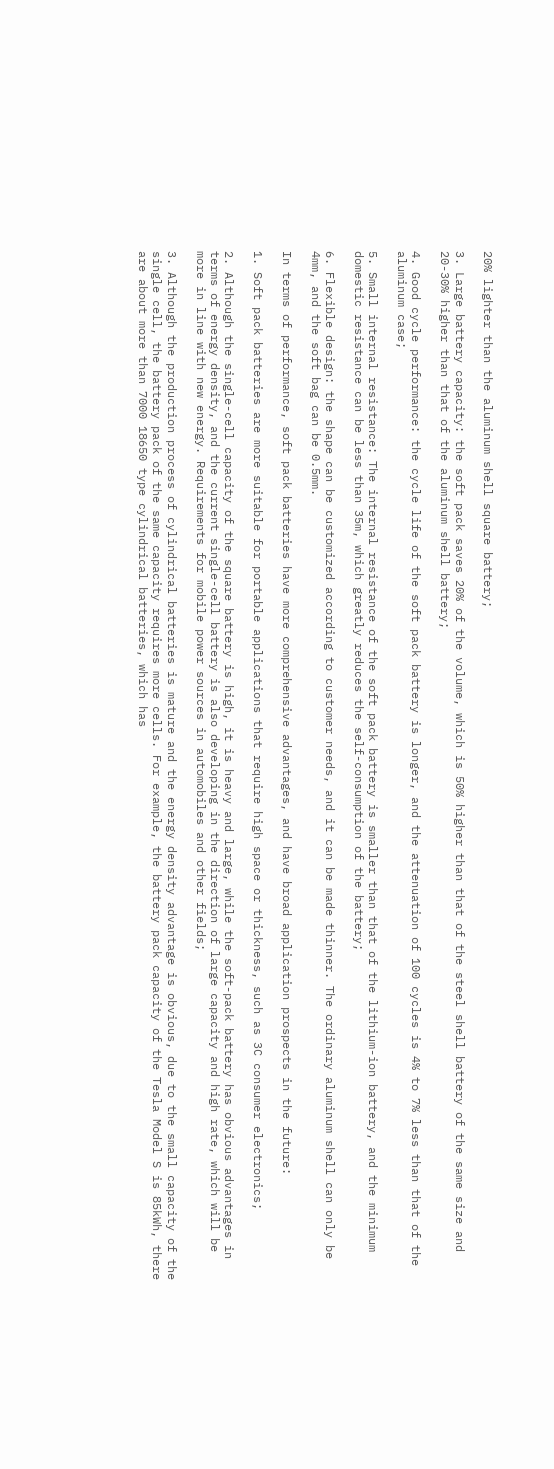20% lighter than the aluminum shell square battery;

3. Large battery capacity: the soft pack saves 20% of the volume, which is 50% higher than that of the steel shell battery of the same size and 20-30% higher than that of the aluminum shell battery;

4. Good cycle performance: the cycle life of the soft pack battery is longer, and the attenuation of 100 cycles is 4% to 7% less than that of the aluminum case;

5. Small internal resistance: The internal resistance of the soft pack battery is smaller than that of the lithium-ion battery, and the minimum domestic resistance can be less than 35m, which greatly reduces the self-consumption of the battery;

6. Flexible design: the shape can be customized according to customer needs, and it can be made thinner. The ordinary aluminum shell can only be 4mm, and the soft bag can be 0.5mm.

In terms of performance, soft pack batteries have more comprehensive advantages, and have broad application prospects in the future:

1. Soft pack batteries are more suitable for portable applications that require high space or thickness, such as 3C consumer electronics;

2. Although the single-cell capacity of the square battery is high, it is heavy and large, while the soft-pack battery has obvious advantages in terms of energy density, and the current single-cell battery is also developing in the direction of large capacity and high rate, which will be more in line with new energy. Requirements for mobile power sources in automobiles and other fields;

3. Although the production process of cylindrical batteries is mature and the energy density advantage is obvious, due to the small capacity of the single cell, the battery pack of the same capacity requires more cells. For example, the battery pack capacity of the Tesla Model S is 85kWh, there are about more than 7000 18650 type cylindrical batteries, which has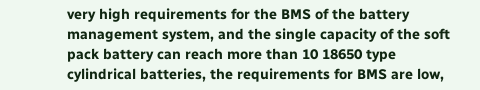very high requirements for the BMS of the battery management system, and the single capacity of the soft pack battery can reach more than 10 18650 type cylindrical batteries, the requirements for BMS are low,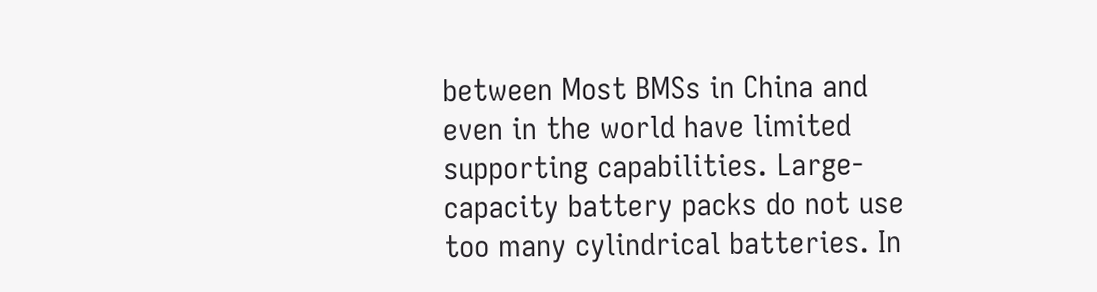between Most BMSs in China and even in the world have limited supporting capabilities. Large-capacity battery packs do not use too many cylindrical batteries. In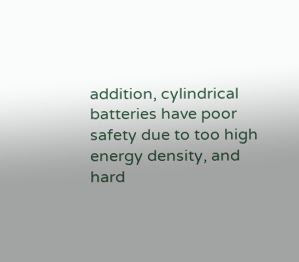addition, cylindrical batteries have poor safety due to too high energy density, and hard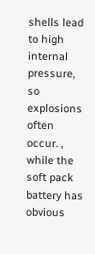shells lead to high internal pressure, so explosions often occur. , while the soft pack battery has obvious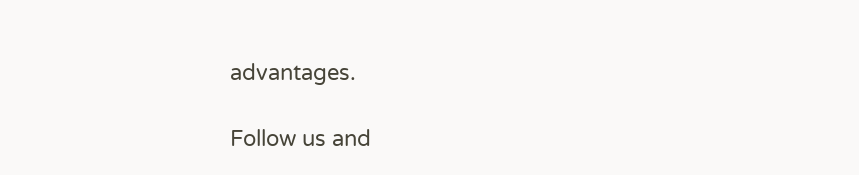advantages.

Follow us and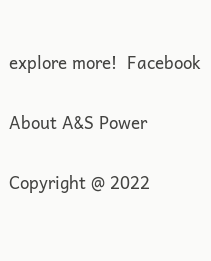explore more!  Facebook

About A&S Power

Copyright @ 2022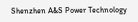Shenzhen A&S Power Technology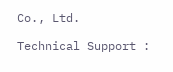Co., Ltd.

Technical Support :